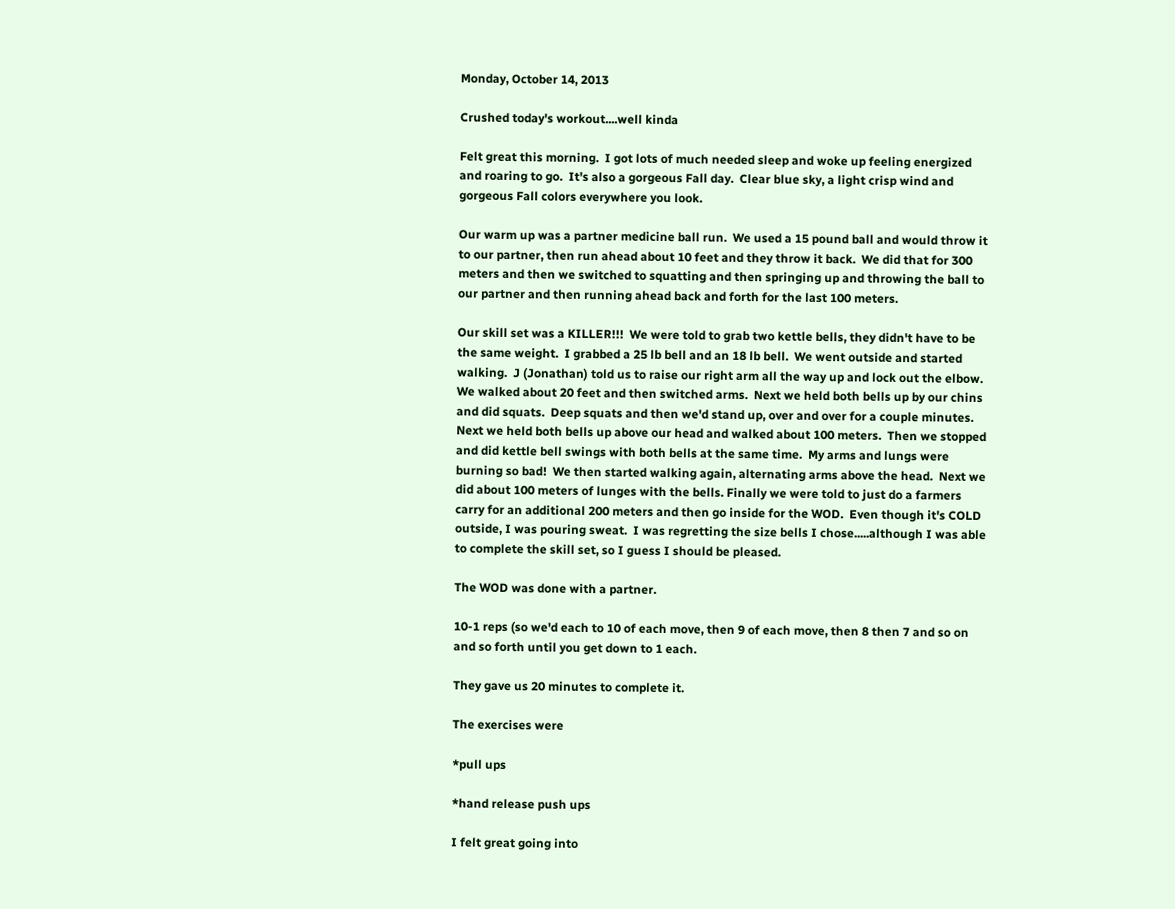Monday, October 14, 2013

Crushed today's workout....well kinda

Felt great this morning.  I got lots of much needed sleep and woke up feeling energized and roaring to go.  It's also a gorgeous Fall day.  Clear blue sky, a light crisp wind and gorgeous Fall colors everywhere you look.

Our warm up was a partner medicine ball run.  We used a 15 pound ball and would throw it to our partner, then run ahead about 10 feet and they throw it back.  We did that for 300 meters and then we switched to squatting and then springing up and throwing the ball to our partner and then running ahead back and forth for the last 100 meters.

Our skill set was a KILLER!!!  We were told to grab two kettle bells, they didn't have to be the same weight.  I grabbed a 25 lb bell and an 18 lb bell.  We went outside and started walking.  J (Jonathan) told us to raise our right arm all the way up and lock out the elbow.  We walked about 20 feet and then switched arms.  Next we held both bells up by our chins and did squats.  Deep squats and then we'd stand up, over and over for a couple minutes.  Next we held both bells up above our head and walked about 100 meters.  Then we stopped and did kettle bell swings with both bells at the same time.  My arms and lungs were burning so bad!  We then started walking again, alternating arms above the head.  Next we did about 100 meters of lunges with the bells. Finally we were told to just do a farmers carry for an additional 200 meters and then go inside for the WOD.  Even though it's COLD outside, I was pouring sweat.  I was regretting the size bells I chose.....although I was able to complete the skill set, so I guess I should be pleased.

The WOD was done with a partner.

10-1 reps (so we'd each to 10 of each move, then 9 of each move, then 8 then 7 and so on and so forth until you get down to 1 each.

They gave us 20 minutes to complete it.

The exercises were

*pull ups

*hand release push ups

I felt great going into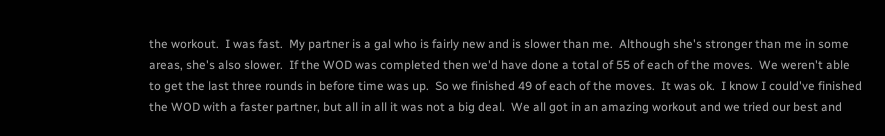the workout.  I was fast.  My partner is a gal who is fairly new and is slower than me.  Although she's stronger than me in some areas, she's also slower.  If the WOD was completed then we'd have done a total of 55 of each of the moves.  We weren't able to get the last three rounds in before time was up.  So we finished 49 of each of the moves.  It was ok.  I know I could've finished the WOD with a faster partner, but all in all it was not a big deal.  We all got in an amazing workout and we tried our best and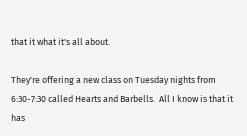that it what it's all about.

They're offering a new class on Tuesday nights from 6:30-7:30 called Hearts and Barbells.  All I know is that it has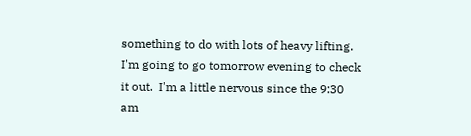something to do with lots of heavy lifting.  I'm going to go tomorrow evening to check it out.  I'm a little nervous since the 9:30 am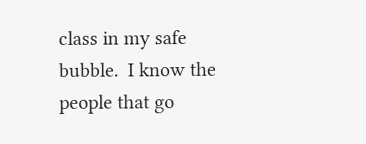class in my safe bubble.  I know the people that go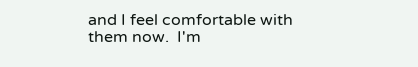and I feel comfortable with them now.  I'm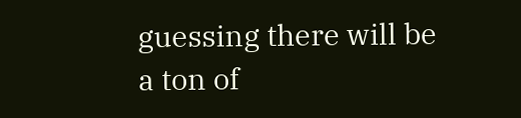guessing there will be a ton of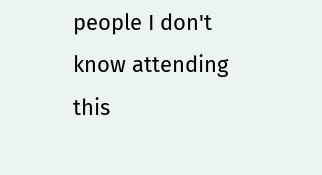people I don't know attending this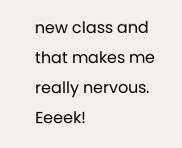new class and that makes me really nervous.  Eeeek!